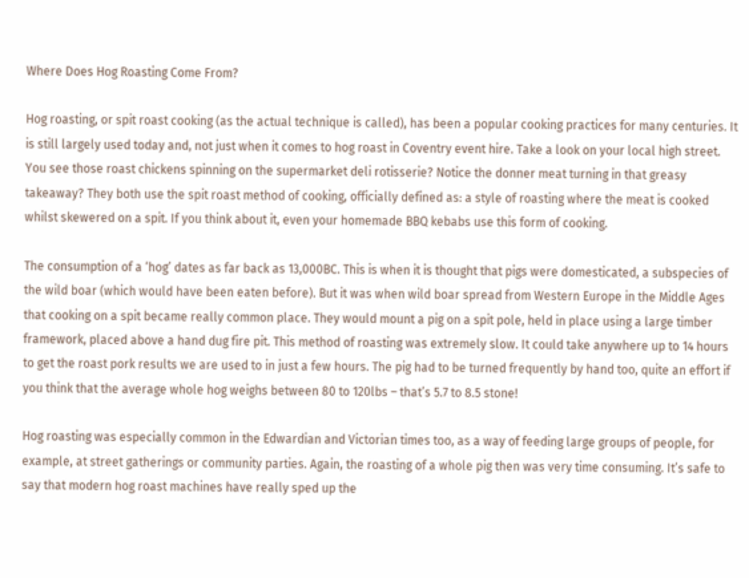Where Does Hog Roasting Come From?

Hog roasting, or spit roast cooking (as the actual technique is called), has been a popular cooking practices for many centuries. It is still largely used today and, not just when it comes to hog roast in Coventry event hire. Take a look on your local high street. You see those roast chickens spinning on the supermarket deli rotisserie? Notice the donner meat turning in that greasy takeaway? They both use the spit roast method of cooking, officially defined as: a style of roasting where the meat is cooked whilst skewered on a spit. If you think about it, even your homemade BBQ kebabs use this form of cooking.

The consumption of a ‘hog’ dates as far back as 13,000BC. This is when it is thought that pigs were domesticated, a subspecies of the wild boar (which would have been eaten before). But it was when wild boar spread from Western Europe in the Middle Ages that cooking on a spit became really common place. They would mount a pig on a spit pole, held in place using a large timber framework, placed above a hand dug fire pit. This method of roasting was extremely slow. It could take anywhere up to 14 hours to get the roast pork results we are used to in just a few hours. The pig had to be turned frequently by hand too, quite an effort if you think that the average whole hog weighs between 80 to 120lbs – that’s 5.7 to 8.5 stone!

Hog roasting was especially common in the Edwardian and Victorian times too, as a way of feeding large groups of people, for example, at street gatherings or community parties. Again, the roasting of a whole pig then was very time consuming. It’s safe to say that modern hog roast machines have really sped up the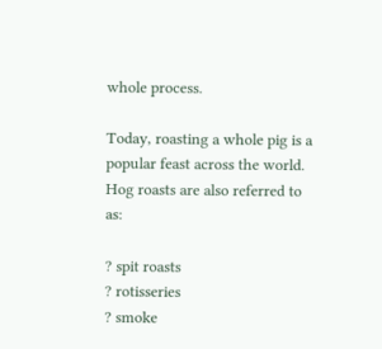whole process.

Today, roasting a whole pig is a popular feast across the world. Hog roasts are also referred to as:

? spit roasts
? rotisseries
? smoke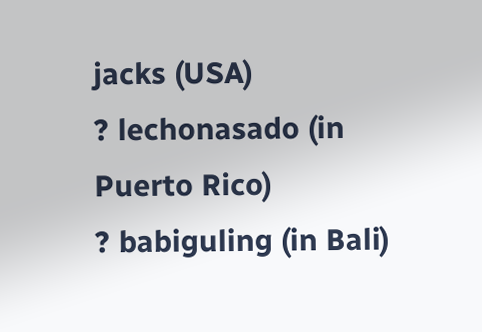jacks (USA)
? lechonasado (in Puerto Rico)
? babiguling (in Bali)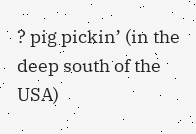? pig pickin’ (in the deep south of the USA)